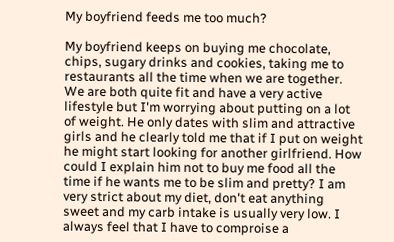My boyfriend feeds me too much?

My boyfriend keeps on buying me chocolate, chips, sugary drinks and cookies, taking me to restaurants all the time when we are together. We are both quite fit and have a very active lifestyle but I'm worrying about putting on a lot of weight. He only dates with slim and attractive girls and he clearly told me that if I put on weight he might start looking for another girlfriend. How could I explain him not to buy me food all the time if he wants me to be slim and pretty? I am very strict about my diet, don't eat anything sweet and my carb intake is usually very low. I always feel that I have to comproise a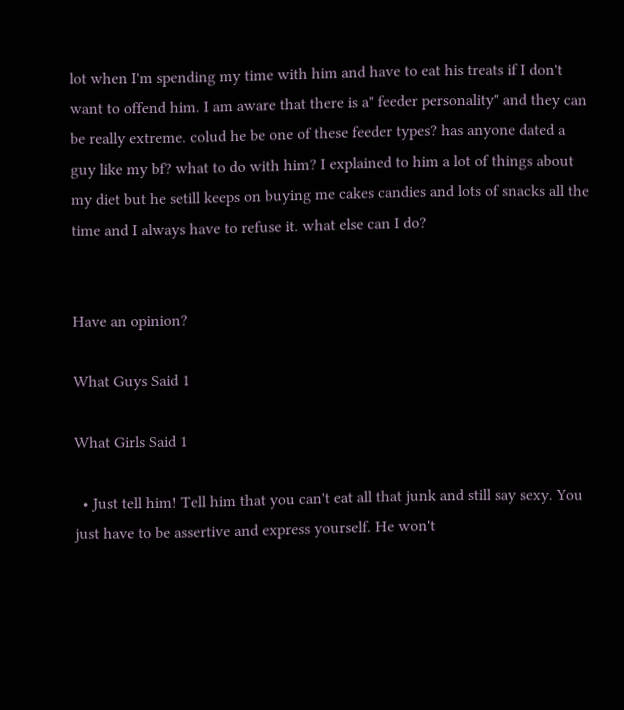lot when I'm spending my time with him and have to eat his treats if I don't want to offend him. I am aware that there is a" feeder personality" and they can be really extreme. colud he be one of these feeder types? has anyone dated a guy like my bf? what to do with him? I explained to him a lot of things about my diet but he setill keeps on buying me cakes candies and lots of snacks all the time and I always have to refuse it. what else can I do?


Have an opinion?

What Guys Said 1

What Girls Said 1

  • Just tell him! Tell him that you can't eat all that junk and still say sexy. You just have to be assertive and express yourself. He won't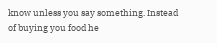know unless you say something. Instead of buying you food he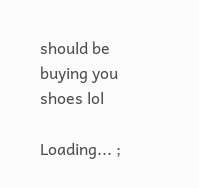should be buying you shoes lol

Loading... ;